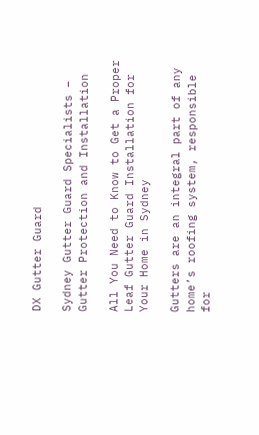DX Gutter Guard

Sydney Gutter Guard Specialists – Gutter Protection and Installation

All You Need to Know to Get a Proper Leaf Gutter Guard Installation for Your Home in Sydney

Gutters are an integral part of any home’s roofing system, responsible for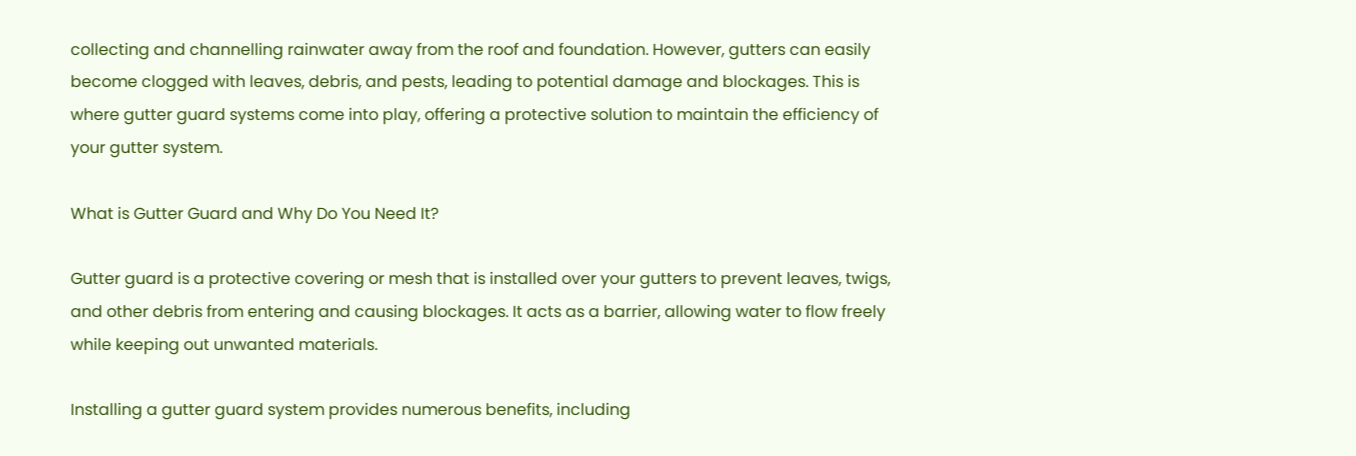collecting and channelling rainwater away from the roof and foundation. However, gutters can easily become clogged with leaves, debris, and pests, leading to potential damage and blockages. This is where gutter guard systems come into play, offering a protective solution to maintain the efficiency of your gutter system.

What is Gutter Guard and Why Do You Need It?

Gutter guard is a protective covering or mesh that is installed over your gutters to prevent leaves, twigs, and other debris from entering and causing blockages. It acts as a barrier, allowing water to flow freely while keeping out unwanted materials.

Installing a gutter guard system provides numerous benefits, including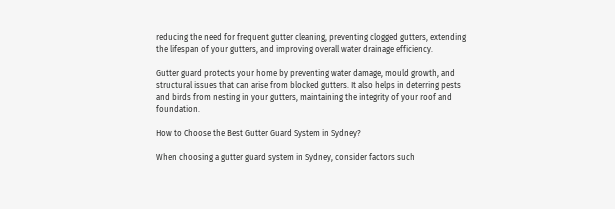reducing the need for frequent gutter cleaning, preventing clogged gutters, extending the lifespan of your gutters, and improving overall water drainage efficiency.

Gutter guard protects your home by preventing water damage, mould growth, and structural issues that can arise from blocked gutters. It also helps in deterring pests and birds from nesting in your gutters, maintaining the integrity of your roof and foundation.

How to Choose the Best Gutter Guard System in Sydney?

When choosing a gutter guard system in Sydney, consider factors such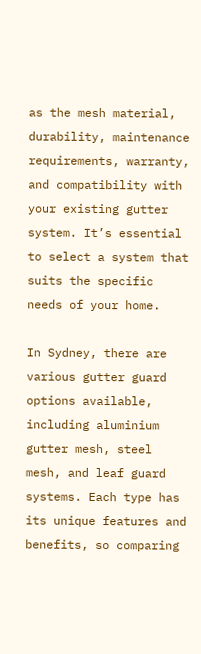as the mesh material, durability, maintenance requirements, warranty, and compatibility with your existing gutter system. It’s essential to select a system that suits the specific needs of your home.

In Sydney, there are various gutter guard options available, including aluminium gutter mesh, steel mesh, and leaf guard systems. Each type has its unique features and benefits, so comparing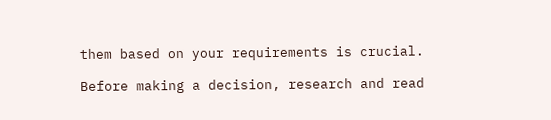them based on your requirements is crucial.

Before making a decision, research and read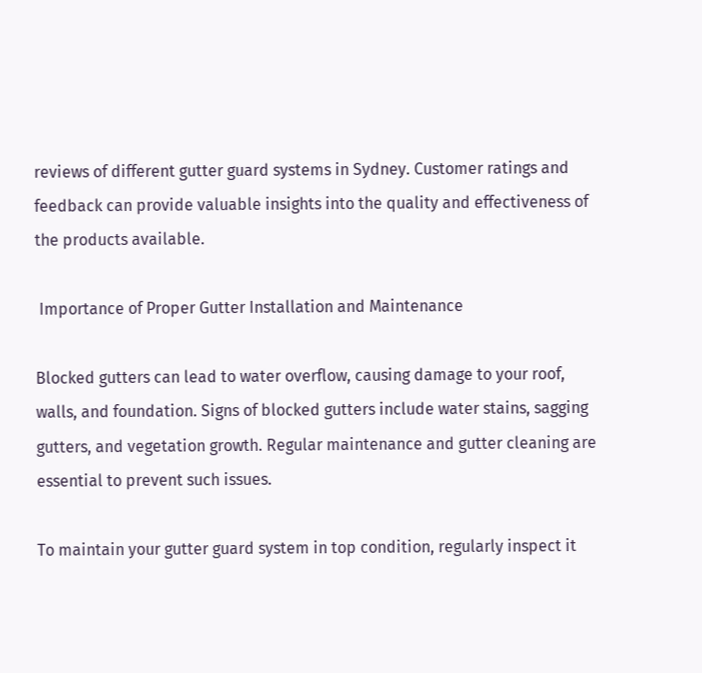reviews of different gutter guard systems in Sydney. Customer ratings and feedback can provide valuable insights into the quality and effectiveness of the products available.

 Importance of Proper Gutter Installation and Maintenance

Blocked gutters can lead to water overflow, causing damage to your roof, walls, and foundation. Signs of blocked gutters include water stains, sagging gutters, and vegetation growth. Regular maintenance and gutter cleaning are essential to prevent such issues.

To maintain your gutter guard system in top condition, regularly inspect it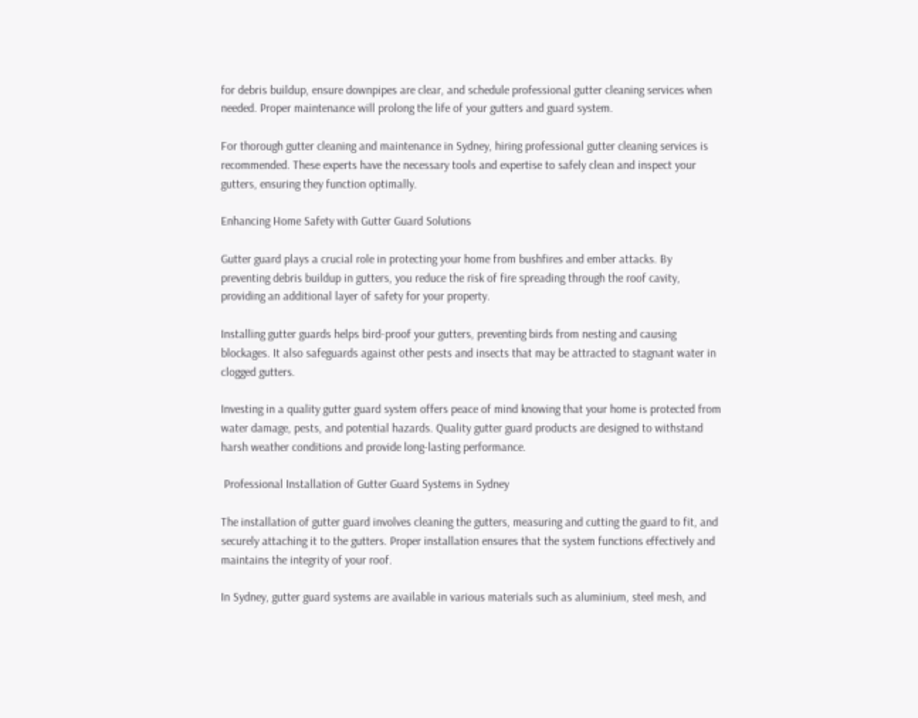for debris buildup, ensure downpipes are clear, and schedule professional gutter cleaning services when needed. Proper maintenance will prolong the life of your gutters and guard system.

For thorough gutter cleaning and maintenance in Sydney, hiring professional gutter cleaning services is recommended. These experts have the necessary tools and expertise to safely clean and inspect your gutters, ensuring they function optimally.

Enhancing Home Safety with Gutter Guard Solutions

Gutter guard plays a crucial role in protecting your home from bushfires and ember attacks. By preventing debris buildup in gutters, you reduce the risk of fire spreading through the roof cavity, providing an additional layer of safety for your property.

Installing gutter guards helps bird-proof your gutters, preventing birds from nesting and causing blockages. It also safeguards against other pests and insects that may be attracted to stagnant water in clogged gutters.

Investing in a quality gutter guard system offers peace of mind knowing that your home is protected from water damage, pests, and potential hazards. Quality gutter guard products are designed to withstand harsh weather conditions and provide long-lasting performance.

 Professional Installation of Gutter Guard Systems in Sydney

The installation of gutter guard involves cleaning the gutters, measuring and cutting the guard to fit, and securely attaching it to the gutters. Proper installation ensures that the system functions effectively and maintains the integrity of your roof.

In Sydney, gutter guard systems are available in various materials such as aluminium, steel mesh, and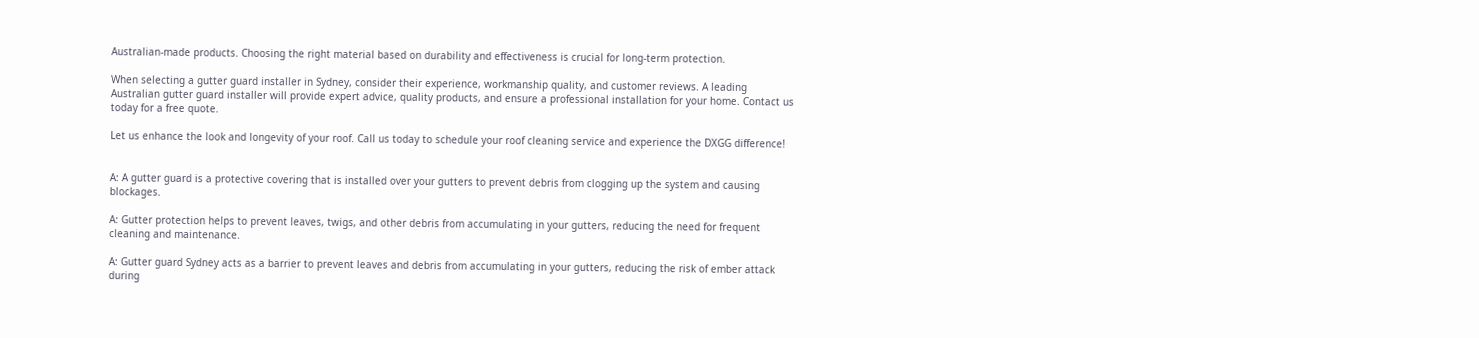Australian-made products. Choosing the right material based on durability and effectiveness is crucial for long-term protection.

When selecting a gutter guard installer in Sydney, consider their experience, workmanship quality, and customer reviews. A leading Australian gutter guard installer will provide expert advice, quality products, and ensure a professional installation for your home. Contact us today for a free quote.

Let us enhance the look and longevity of your roof. Call us today to schedule your roof cleaning service and experience the DXGG difference!


A: A gutter guard is a protective covering that is installed over your gutters to prevent debris from clogging up the system and causing blockages.

A: Gutter protection helps to prevent leaves, twigs, and other debris from accumulating in your gutters, reducing the need for frequent cleaning and maintenance.

A: Gutter guard Sydney acts as a barrier to prevent leaves and debris from accumulating in your gutters, reducing the risk of ember attack during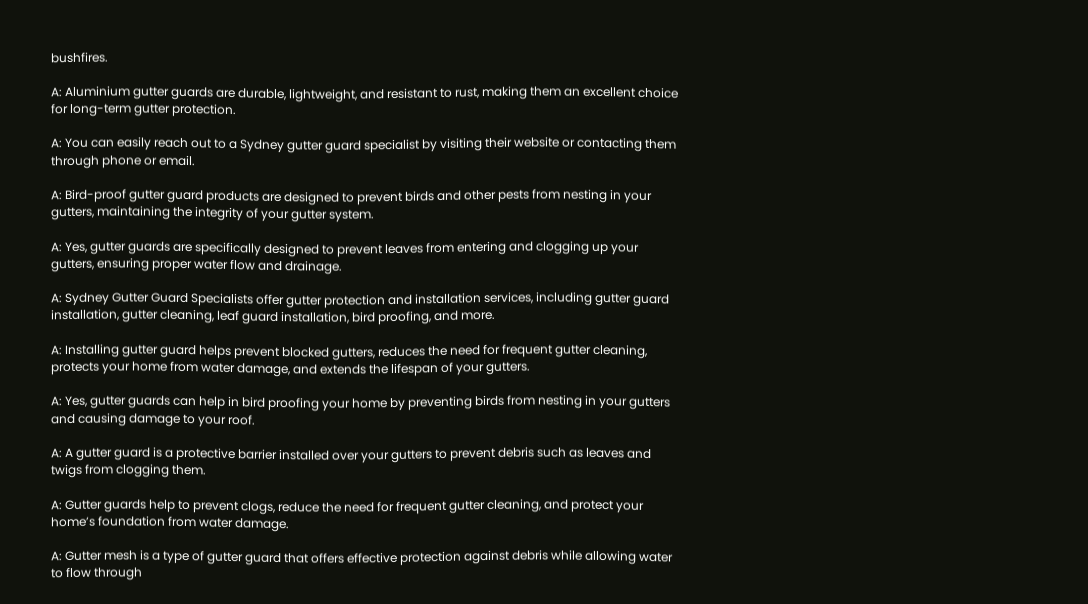bushfires.

A: Aluminium gutter guards are durable, lightweight, and resistant to rust, making them an excellent choice for long-term gutter protection.

A: You can easily reach out to a Sydney gutter guard specialist by visiting their website or contacting them through phone or email.

A: Bird-proof gutter guard products are designed to prevent birds and other pests from nesting in your gutters, maintaining the integrity of your gutter system.

A: Yes, gutter guards are specifically designed to prevent leaves from entering and clogging up your gutters, ensuring proper water flow and drainage.

A: Sydney Gutter Guard Specialists offer gutter protection and installation services, including gutter guard installation, gutter cleaning, leaf guard installation, bird proofing, and more.

A: Installing gutter guard helps prevent blocked gutters, reduces the need for frequent gutter cleaning, protects your home from water damage, and extends the lifespan of your gutters.

A: Yes, gutter guards can help in bird proofing your home by preventing birds from nesting in your gutters and causing damage to your roof.

A: A gutter guard is a protective barrier installed over your gutters to prevent debris such as leaves and twigs from clogging them.

A: Gutter guards help to prevent clogs, reduce the need for frequent gutter cleaning, and protect your home’s foundation from water damage.

A: Gutter mesh is a type of gutter guard that offers effective protection against debris while allowing water to flow through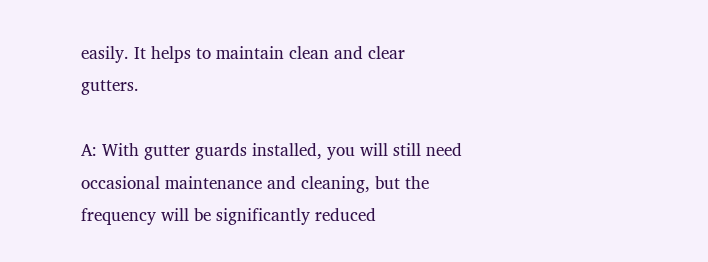easily. It helps to maintain clean and clear gutters.

A: With gutter guards installed, you will still need occasional maintenance and cleaning, but the frequency will be significantly reduced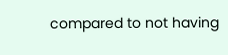compared to not having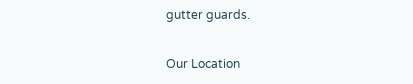gutter guards.

Our Location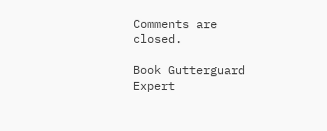Comments are closed.

Book Gutterguard Expert